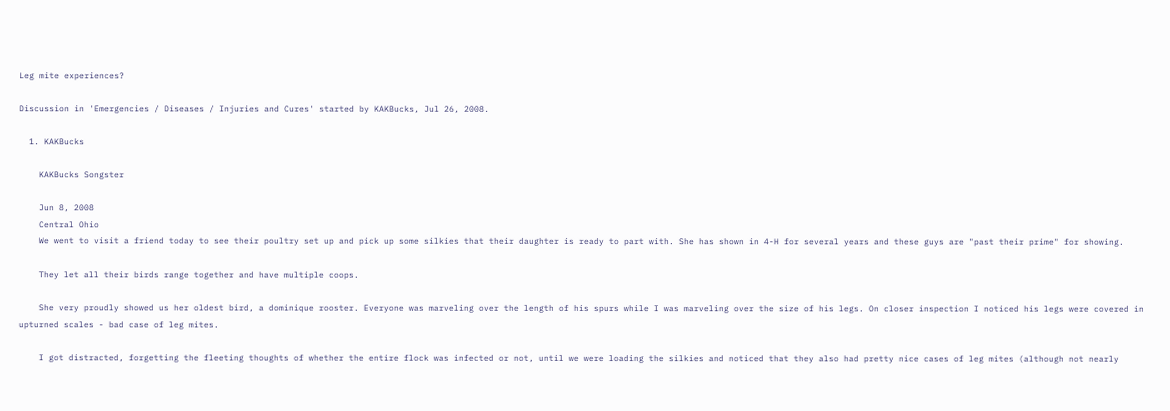Leg mite experiences?

Discussion in 'Emergencies / Diseases / Injuries and Cures' started by KAKBucks, Jul 26, 2008.

  1. KAKBucks

    KAKBucks Songster

    Jun 8, 2008
    Central Ohio
    We went to visit a friend today to see their poultry set up and pick up some silkies that their daughter is ready to part with. She has shown in 4-H for several years and these guys are "past their prime" for showing.

    They let all their birds range together and have multiple coops.

    She very proudly showed us her oldest bird, a dominique rooster. Everyone was marveling over the length of his spurs while I was marveling over the size of his legs. On closer inspection I noticed his legs were covered in upturned scales - bad case of leg mites.

    I got distracted, forgetting the fleeting thoughts of whether the entire flock was infected or not, until we were loading the silkies and noticed that they also had pretty nice cases of leg mites (although not nearly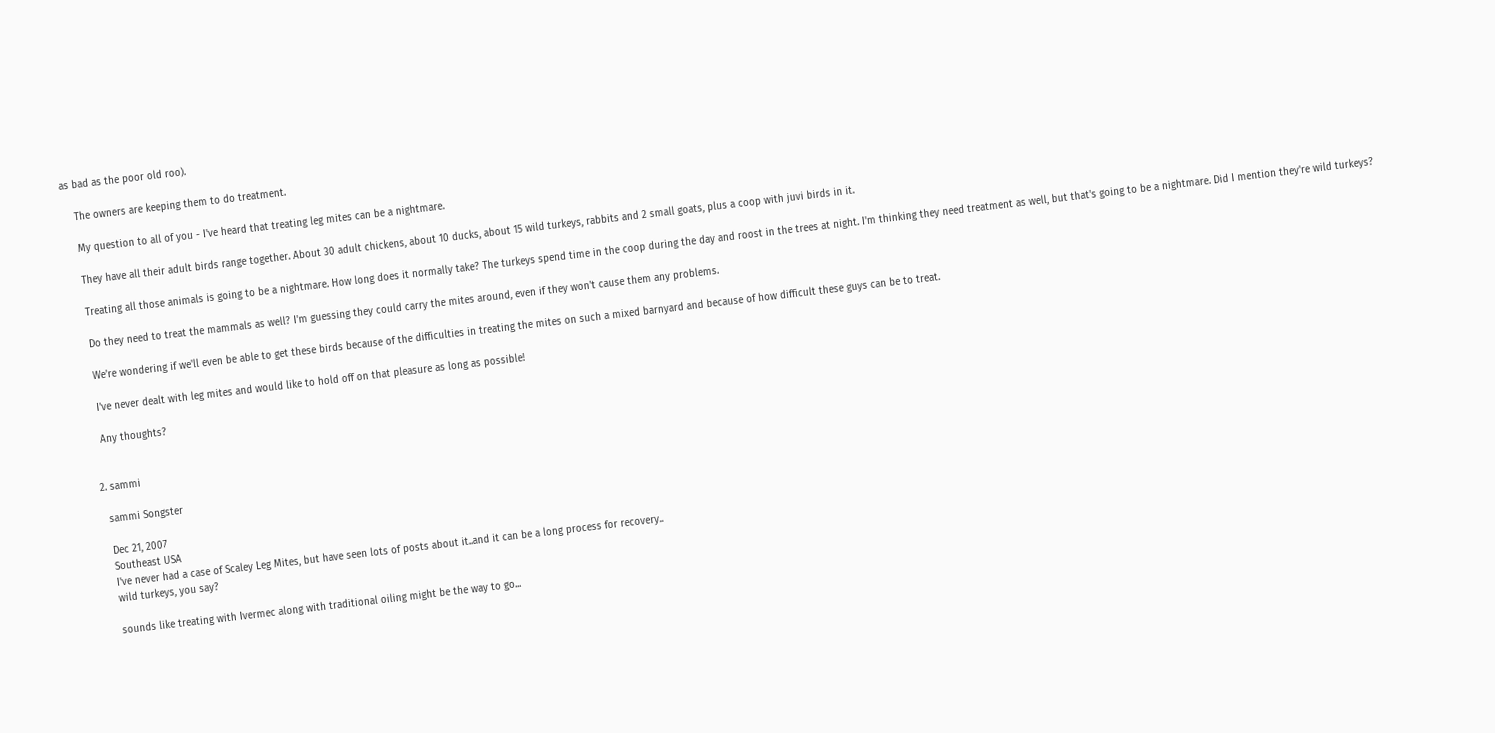as bad as the poor old roo).

    The owners are keeping them to do treatment.

    My question to all of you - I've heard that treating leg mites can be a nightmare.

    They have all their adult birds range together. About 30 adult chickens, about 10 ducks, about 15 wild turkeys, rabbits and 2 small goats, plus a coop with juvi birds in it.

    Treating all those animals is going to be a nightmare. How long does it normally take? The turkeys spend time in the coop during the day and roost in the trees at night. I'm thinking they need treatment as well, but that's going to be a nightmare. Did I mention they're wild turkeys?

    Do they need to treat the mammals as well? I'm guessing they could carry the mites around, even if they won't cause them any problems.

    We're wondering if we'll even be able to get these birds because of the difficulties in treating the mites on such a mixed barnyard and because of how difficult these guys can be to treat.

    I've never dealt with leg mites and would like to hold off on that pleasure as long as possible!

    Any thoughts?


  2. sammi

    sammi Songster

    Dec 21, 2007
    Southeast USA
    I've never had a case of Scaley Leg Mites, but have seen lots of posts about it..and it can be a long process for recovery..
    wild turkeys, you say?

    sounds like treating with Ivermec along with traditional oiling might be the way to go...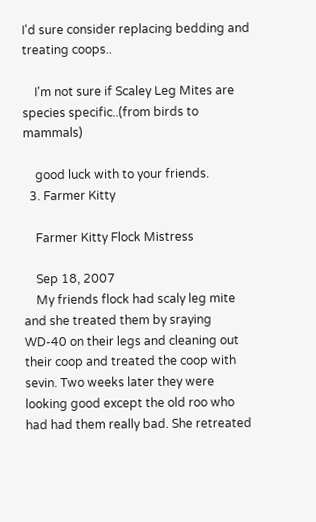I'd sure consider replacing bedding and treating coops..

    I'm not sure if Scaley Leg Mites are species specific..(from birds to mammals)

    good luck with to your friends.
  3. Farmer Kitty

    Farmer Kitty Flock Mistress

    Sep 18, 2007
    My friends flock had scaly leg mite and she treated them by sraying WD-40 on their legs and cleaning out their coop and treated the coop with sevin. Two weeks later they were looking good except the old roo who had had them really bad. She retreated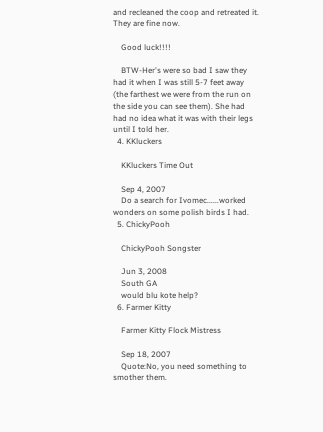and recleaned the coop and retreated it. They are fine now.

    Good luck!!!!

    BTW-Her's were so bad I saw they had it when I was still 5-7 feet away (the farthest we were from the run on the side you can see them). She had had no idea what it was with their legs until I told her.
  4. KKluckers

    KKluckers Time Out

    Sep 4, 2007
    Do a search for Ivomec......worked wonders on some polish birds I had.
  5. ChickyPooh

    ChickyPooh Songster

    Jun 3, 2008
    South GA
    would blu kote help?
  6. Farmer Kitty

    Farmer Kitty Flock Mistress

    Sep 18, 2007
    Quote:No, you need something to smother them.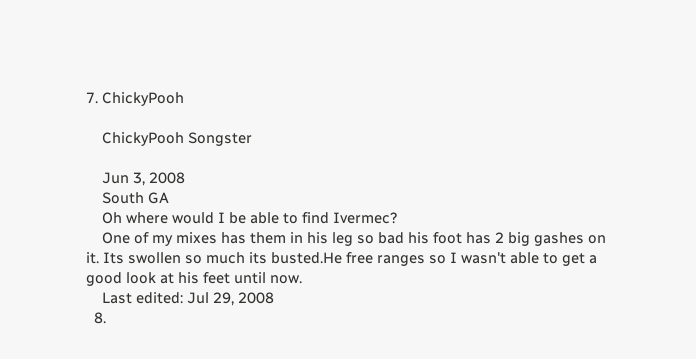7. ChickyPooh

    ChickyPooh Songster

    Jun 3, 2008
    South GA
    Oh where would I be able to find Ivermec?
    One of my mixes has them in his leg so bad his foot has 2 big gashes on it. Its swollen so much its busted.He free ranges so I wasn't able to get a good look at his feet until now.
    Last edited: Jul 29, 2008
  8.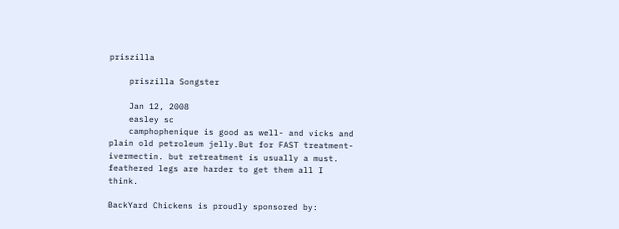priszilla

    priszilla Songster

    Jan 12, 2008
    easley sc
    camphophenique is good as well- and vicks and plain old petroleum jelly.But for FAST treatment- ivermectin. but retreatment is usually a must. feathered legs are harder to get them all I think.

BackYard Chickens is proudly sponsored by: